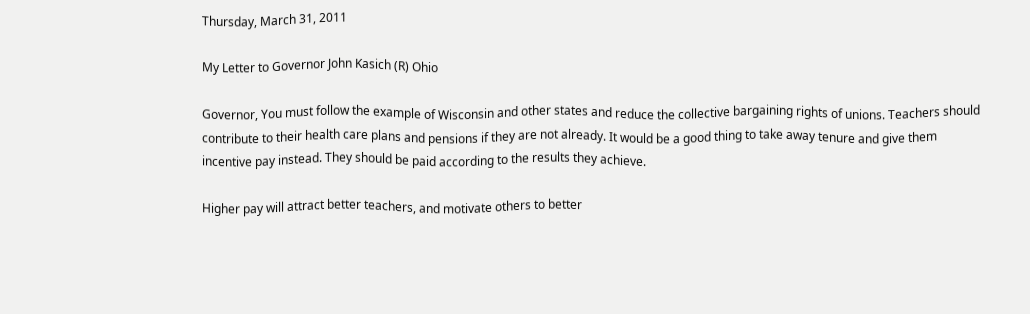Thursday, March 31, 2011

My Letter to Governor John Kasich (R) Ohio

Governor, You must follow the example of Wisconsin and other states and reduce the collective bargaining rights of unions. Teachers should contribute to their health care plans and pensions if they are not already. It would be a good thing to take away tenure and give them incentive pay instead. They should be paid according to the results they achieve.

Higher pay will attract better teachers, and motivate others to better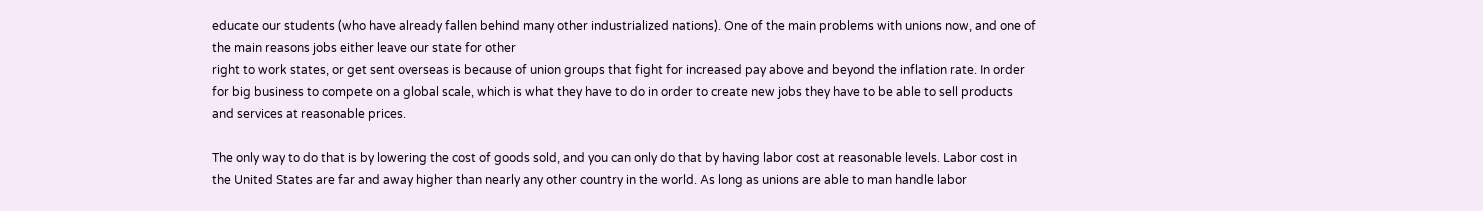educate our students (who have already fallen behind many other industrialized nations). One of the main problems with unions now, and one of the main reasons jobs either leave our state for other
right to work states, or get sent overseas is because of union groups that fight for increased pay above and beyond the inflation rate. In order for big business to compete on a global scale, which is what they have to do in order to create new jobs they have to be able to sell products and services at reasonable prices.

The only way to do that is by lowering the cost of goods sold, and you can only do that by having labor cost at reasonable levels. Labor cost in the United States are far and away higher than nearly any other country in the world. As long as unions are able to man handle labor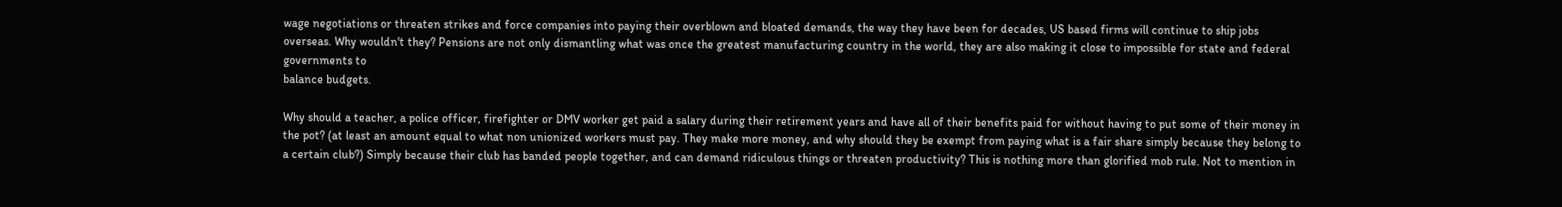wage negotiations or threaten strikes and force companies into paying their overblown and bloated demands, the way they have been for decades, US based firms will continue to ship jobs overseas. Why wouldn't they? Pensions are not only dismantling what was once the greatest manufacturing country in the world, they are also making it close to impossible for state and federal governments to
balance budgets.

Why should a teacher, a police officer, firefighter or DMV worker get paid a salary during their retirement years and have all of their benefits paid for without having to put some of their money in the pot? (at least an amount equal to what non unionized workers must pay. They make more money, and why should they be exempt from paying what is a fair share simply because they belong to a certain club?) Simply because their club has banded people together, and can demand ridiculous things or threaten productivity? This is nothing more than glorified mob rule. Not to mention in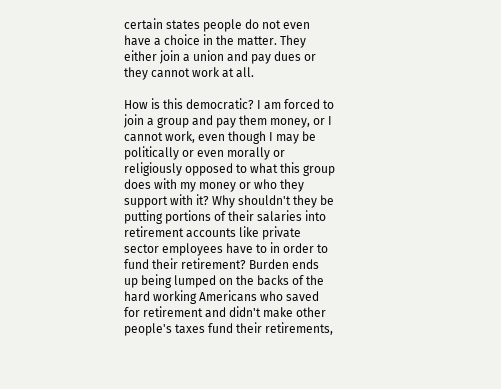certain states people do not even have a choice in the matter. They either join a union and pay dues or they cannot work at all.

How is this democratic? I am forced to join a group and pay them money, or I cannot work, even though I may be politically or even morally or religiously opposed to what this group does with my money or who they support with it? Why shouldn't they be putting portions of their salaries into retirement accounts like private sector employees have to in order to fund their retirement? Burden ends up being lumped on the backs of the hard working Americans who saved for retirement and didn't make other people's taxes fund their retirements,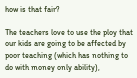how is that fair?

The teachers love to use the ploy that our kids are going to be affected by poor teaching (which has nothing to do with money only ability),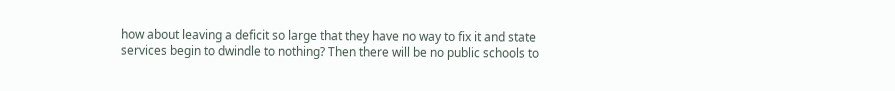how about leaving a deficit so large that they have no way to fix it and state services begin to dwindle to nothing? Then there will be no public schools to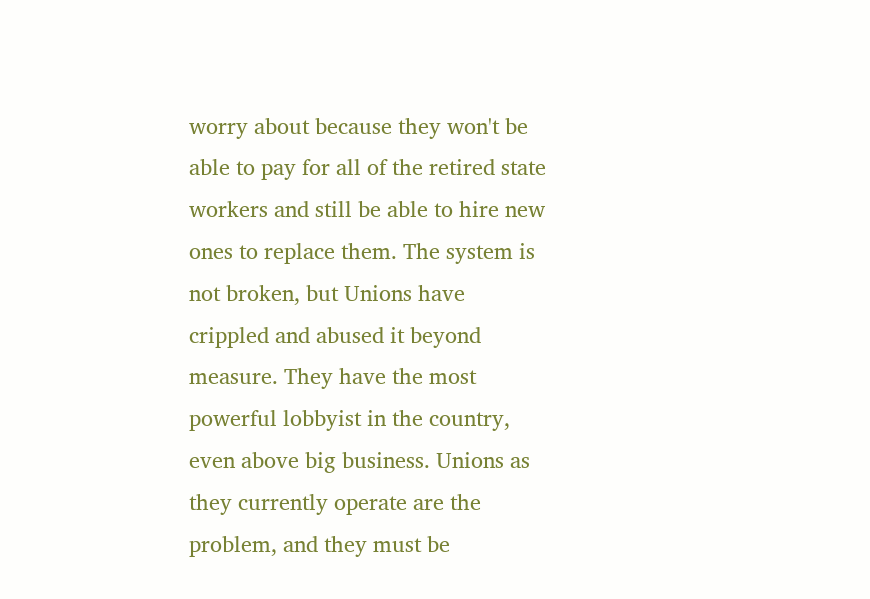worry about because they won't be able to pay for all of the retired state workers and still be able to hire new ones to replace them. The system is not broken, but Unions have crippled and abused it beyond measure. They have the most powerful lobbyist in the country, even above big business. Unions as they currently operate are the problem, and they must be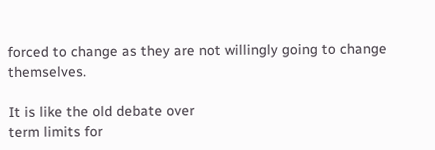forced to change as they are not willingly going to change themselves.

It is like the old debate over
term limits for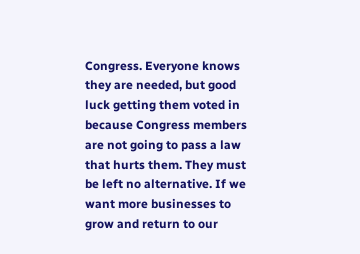Congress. Everyone knows they are needed, but good luck getting them voted in because Congress members are not going to pass a law that hurts them. They must be left no alternative. If we want more businesses to grow and return to our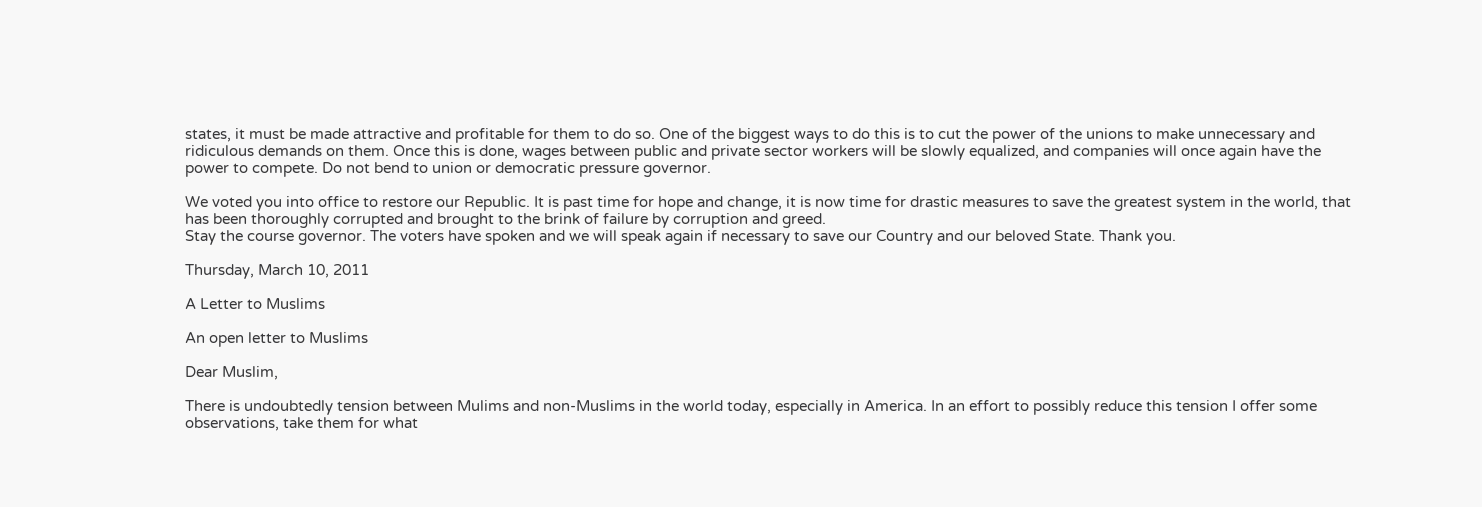states, it must be made attractive and profitable for them to do so. One of the biggest ways to do this is to cut the power of the unions to make unnecessary and ridiculous demands on them. Once this is done, wages between public and private sector workers will be slowly equalized, and companies will once again have the power to compete. Do not bend to union or democratic pressure governor.

We voted you into office to restore our Republic. It is past time for hope and change, it is now time for drastic measures to save the greatest system in the world, that has been thoroughly corrupted and brought to the brink of failure by corruption and greed.
Stay the course governor. The voters have spoken and we will speak again if necessary to save our Country and our beloved State. Thank you.

Thursday, March 10, 2011

A Letter to Muslims

An open letter to Muslims

Dear Muslim,

There is undoubtedly tension between Mulims and non-Muslims in the world today, especially in America. In an effort to possibly reduce this tension I offer some observations, take them for what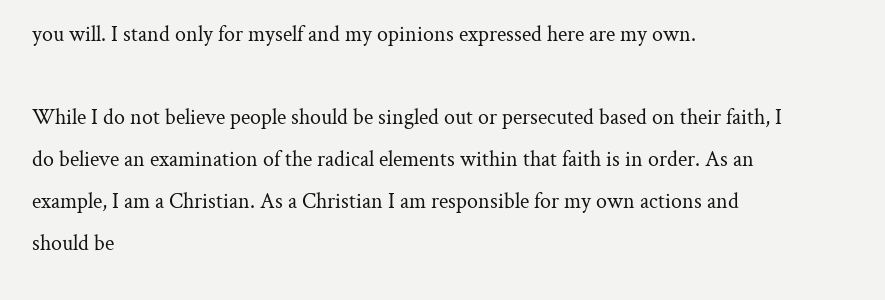you will. I stand only for myself and my opinions expressed here are my own.

While I do not believe people should be singled out or persecuted based on their faith, I do believe an examination of the radical elements within that faith is in order. As an example, I am a Christian. As a Christian I am responsible for my own actions and should be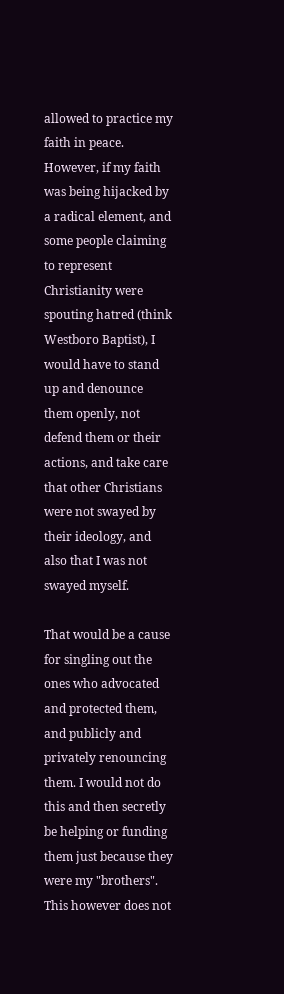allowed to practice my faith in peace. However, if my faith was being hijacked by a radical element, and some people claiming to represent Christianity were spouting hatred (think Westboro Baptist), I would have to stand up and denounce them openly, not defend them or their actions, and take care that other Christians were not swayed by their ideology, and also that I was not swayed myself.

That would be a cause for singling out the ones who advocated and protected them, and publicly and privately renouncing them. I would not do this and then secretly be helping or funding them just because they were my "brothers". This however does not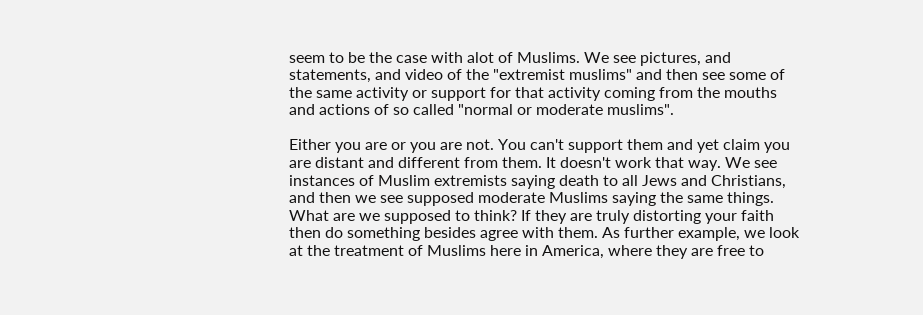seem to be the case with alot of Muslims. We see pictures, and statements, and video of the "extremist muslims" and then see some of the same activity or support for that activity coming from the mouths and actions of so called "normal or moderate muslims".

Either you are or you are not. You can't support them and yet claim you are distant and different from them. It doesn't work that way. We see instances of Muslim extremists saying death to all Jews and Christians, and then we see supposed moderate Muslims saying the same things. What are we supposed to think? If they are truly distorting your faith then do something besides agree with them. As further example, we look at the treatment of Muslims here in America, where they are free to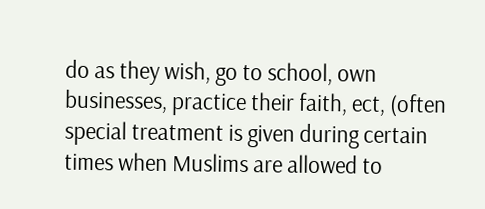do as they wish, go to school, own businesses, practice their faith, ect, (often special treatment is given during certain times when Muslims are allowed to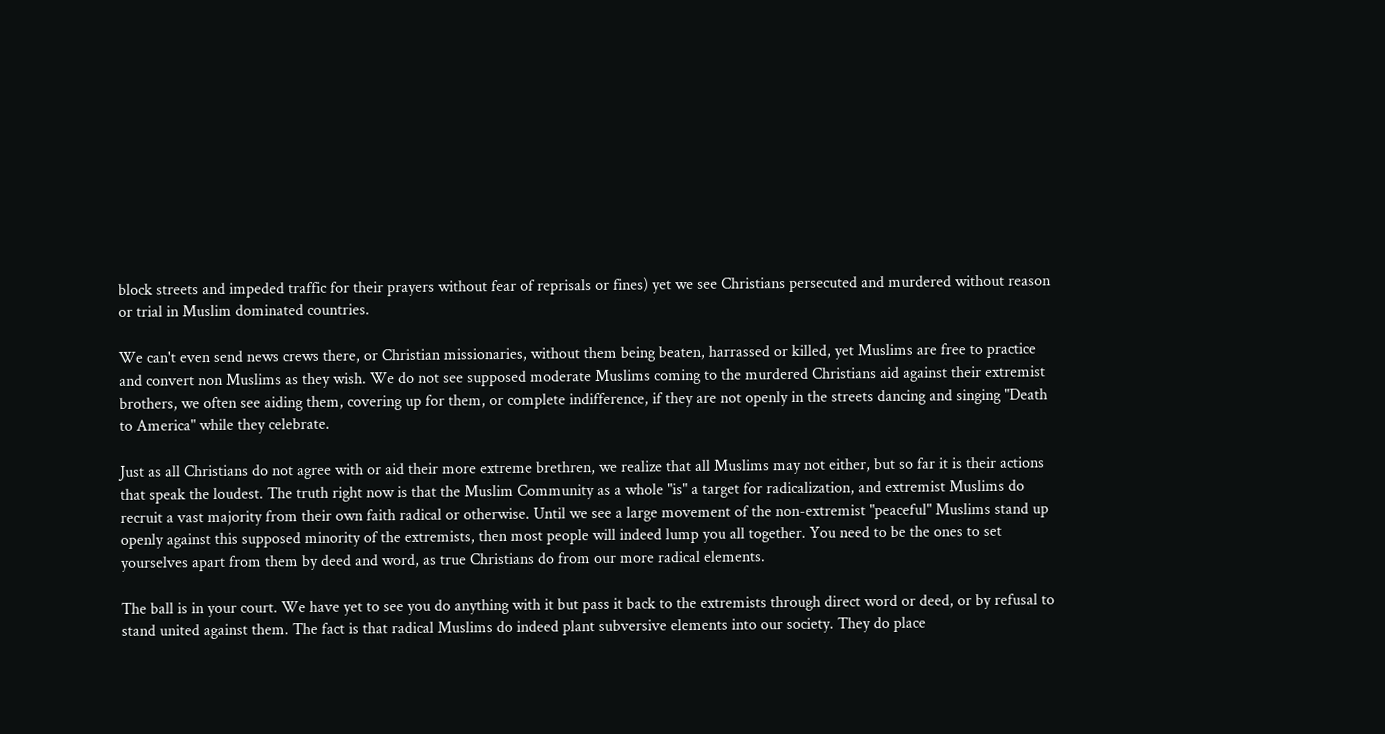block streets and impeded traffic for their prayers without fear of reprisals or fines) yet we see Christians persecuted and murdered without reason or trial in Muslim dominated countries.

We can't even send news crews there, or Christian missionaries, without them being beaten, harrassed or killed, yet Muslims are free to practice and convert non Muslims as they wish. We do not see supposed moderate Muslims coming to the murdered Christians aid against their extremist brothers, we often see aiding them, covering up for them, or complete indifference, if they are not openly in the streets dancing and singing "Death to America" while they celebrate.

Just as all Christians do not agree with or aid their more extreme brethren, we realize that all Muslims may not either, but so far it is their actions that speak the loudest. The truth right now is that the Muslim Community as a whole "is" a target for radicalization, and extremist Muslims do recruit a vast majority from their own faith radical or otherwise. Until we see a large movement of the non-extremist "peaceful" Muslims stand up openly against this supposed minority of the extremists, then most people will indeed lump you all together. You need to be the ones to set yourselves apart from them by deed and word, as true Christians do from our more radical elements.

The ball is in your court. We have yet to see you do anything with it but pass it back to the extremists through direct word or deed, or by refusal to stand united against them. The fact is that radical Muslims do indeed plant subversive elements into our society. They do place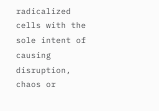radicalized cells with the sole intent of causing disruption, chaos or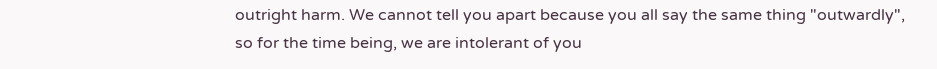outright harm. We cannot tell you apart because you all say the same thing "outwardly", so for the time being, we are intolerant of you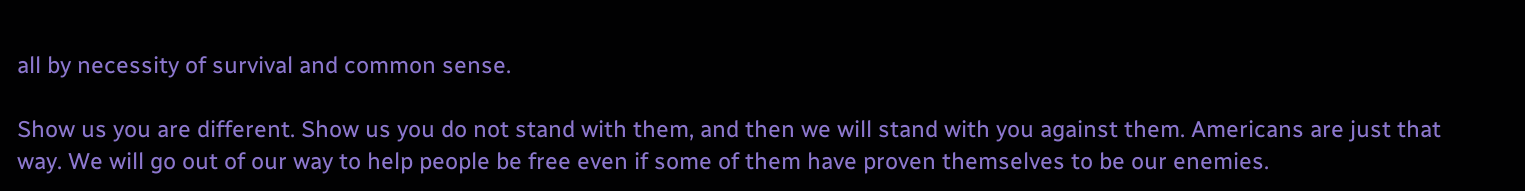all by necessity of survival and common sense.

Show us you are different. Show us you do not stand with them, and then we will stand with you against them. Americans are just that way. We will go out of our way to help people be free even if some of them have proven themselves to be our enemies.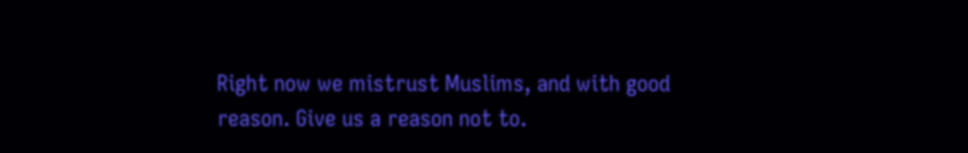Right now we mistrust Muslims, and with good reason. Give us a reason not to.